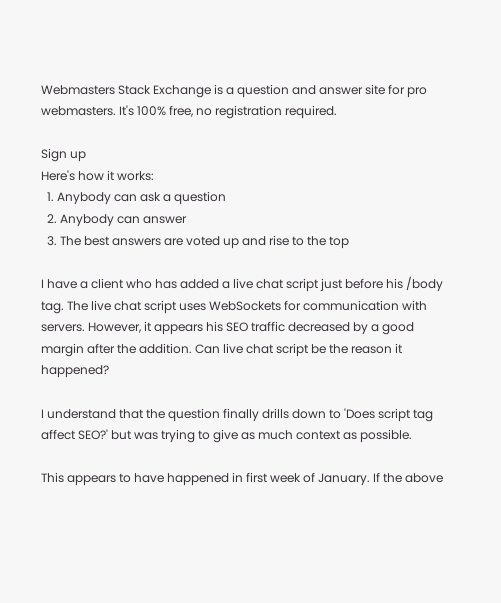Webmasters Stack Exchange is a question and answer site for pro webmasters. It's 100% free, no registration required.

Sign up
Here's how it works:
  1. Anybody can ask a question
  2. Anybody can answer
  3. The best answers are voted up and rise to the top

I have a client who has added a live chat script just before his /body tag. The live chat script uses WebSockets for communication with servers. However, it appears his SEO traffic decreased by a good margin after the addition. Can live chat script be the reason it happened?

I understand that the question finally drills down to 'Does script tag affect SEO?' but was trying to give as much context as possible.

This appears to have happened in first week of January. If the above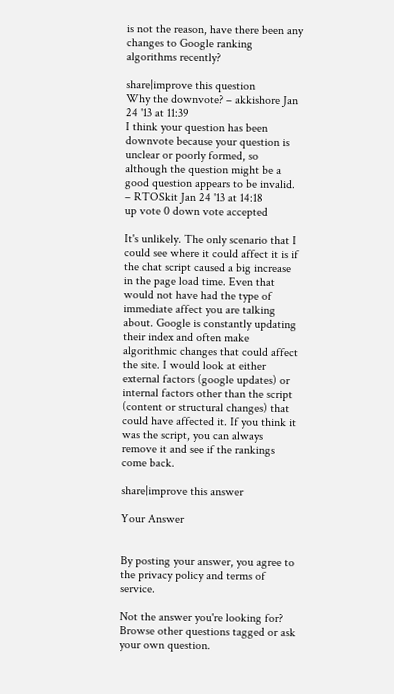is not the reason, have there been any changes to Google ranking algorithms recently?

share|improve this question
Why the downvote? – akkishore Jan 24 '13 at 11:39
I think your question has been downvote because your question is unclear or poorly formed, so although the question might be a good question appears to be invalid. – RTOSkit Jan 24 '13 at 14:18
up vote 0 down vote accepted

It's unlikely. The only scenario that I could see where it could affect it is if the chat script caused a big increase in the page load time. Even that would not have had the type of immediate affect you are talking about. Google is constantly updating their index and often make algorithmic changes that could affect the site. I would look at either external factors (google updates) or internal factors other than the script (content or structural changes) that could have affected it. If you think it was the script, you can always remove it and see if the rankings come back.

share|improve this answer

Your Answer


By posting your answer, you agree to the privacy policy and terms of service.

Not the answer you're looking for? Browse other questions tagged or ask your own question.